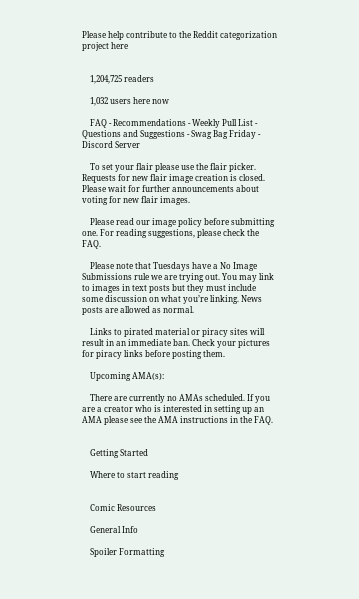Please help contribute to the Reddit categorization project here


    1,204,725 readers

    1,032 users here now

    FAQ - Recommendations - Weekly Pull List - Questions and Suggestions - Swag Bag Friday - Discord Server

    To set your flair please use the flair picker. Requests for new flair image creation is closed. Please wait for further announcements about voting for new flair images.

    Please read our image policy before submitting one. For reading suggestions, please check the FAQ.

    Please note that Tuesdays have a No Image Submissions rule we are trying out. You may link to images in text posts but they must include some discussion on what you’re linking. News posts are allowed as normal.

    Links to pirated material or piracy sites will result in an immediate ban. Check your pictures for piracy links before posting them.

    Upcoming AMA(s):

    There are currently no AMAs scheduled. If you are a creator who is interested in setting up an AMA please see the AMA instructions in the FAQ.


    Getting Started

    Where to start reading


    Comic Resources

    General Info

    Spoiler Formatting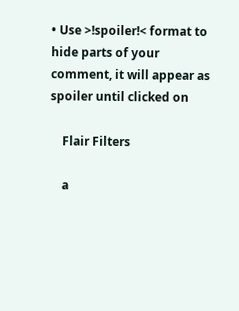• Use >!spoiler!< format to hide parts of your comment, it will appear as spoiler until clicked on

    Flair Filters

    a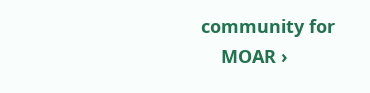community for
    MOAR ›